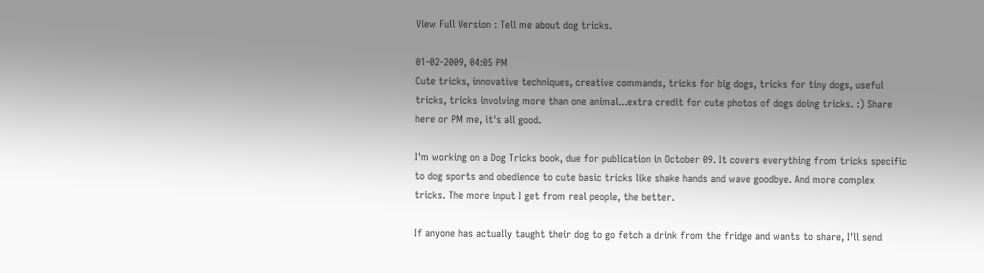View Full Version : Tell me about dog tricks.

01-02-2009, 04:05 PM
Cute tricks, innovative techniques, creative commands, tricks for big dogs, tricks for tiny dogs, useful tricks, tricks involving more than one animal...extra credit for cute photos of dogs doing tricks. :) Share here or PM me, it's all good.

I'm working on a Dog Tricks book, due for publication in October 09. It covers everything from tricks specific to dog sports and obedience to cute basic tricks like shake hands and wave goodbye. And more complex tricks. The more input I get from real people, the better.

If anyone has actually taught their dog to go fetch a drink from the fridge and wants to share, I'll send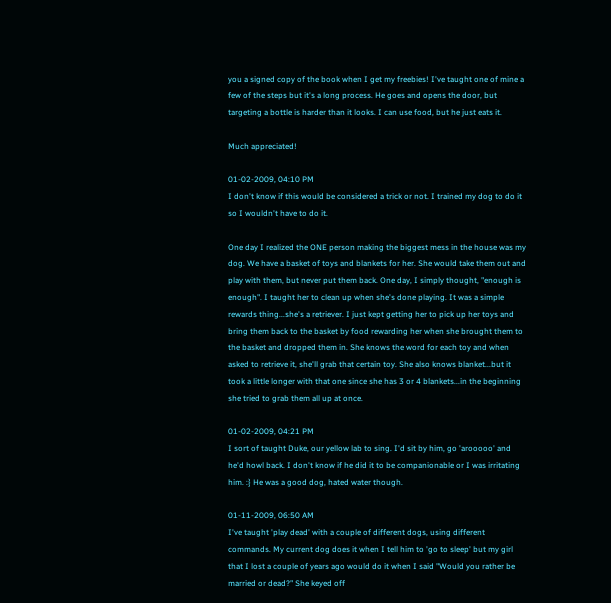you a signed copy of the book when I get my freebies! I've taught one of mine a few of the steps but it's a long process. He goes and opens the door, but targeting a bottle is harder than it looks. I can use food, but he just eats it.

Much appreciated!

01-02-2009, 04:10 PM
I don't know if this would be considered a trick or not. I trained my dog to do it so I wouldn't have to do it.

One day I realized the ONE person making the biggest mess in the house was my dog. We have a basket of toys and blankets for her. She would take them out and play with them, but never put them back. One day, I simply thought, "enough is enough". I taught her to clean up when she's done playing. It was a simple rewards thing...she's a retriever. I just kept getting her to pick up her toys and bring them back to the basket by food rewarding her when she brought them to the basket and dropped them in. She knows the word for each toy and when asked to retrieve it, she'll grab that certain toy. She also knows blanket...but it took a little longer with that one since she has 3 or 4 blankets...in the beginning she tried to grab them all up at once.

01-02-2009, 04:21 PM
I sort of taught Duke, our yellow lab to sing. I'd sit by him, go 'arooooo' and he'd howl back. I don't know if he did it to be companionable or I was irritating him. :} He was a good dog, hated water though.

01-11-2009, 06:50 AM
I've taught 'play dead' with a couple of different dogs, using different commands. My current dog does it when I tell him to 'go to sleep' but my girl that I lost a couple of years ago would do it when I said "Would you rather be married or dead?" She keyed off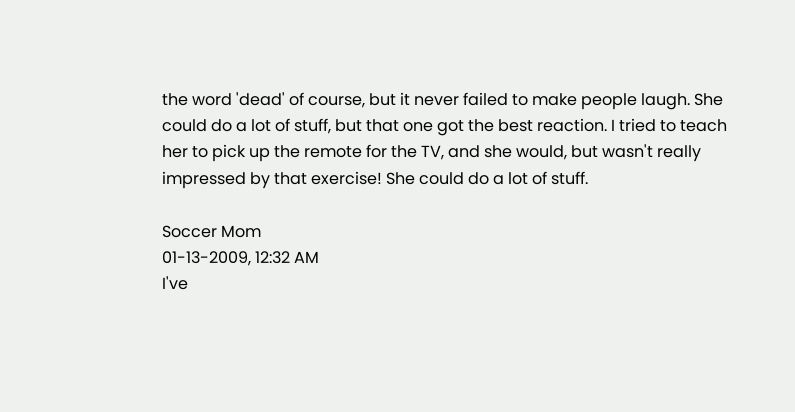the word 'dead' of course, but it never failed to make people laugh. She could do a lot of stuff, but that one got the best reaction. I tried to teach her to pick up the remote for the TV, and she would, but wasn't really impressed by that exercise! She could do a lot of stuff.

Soccer Mom
01-13-2009, 12:32 AM
I've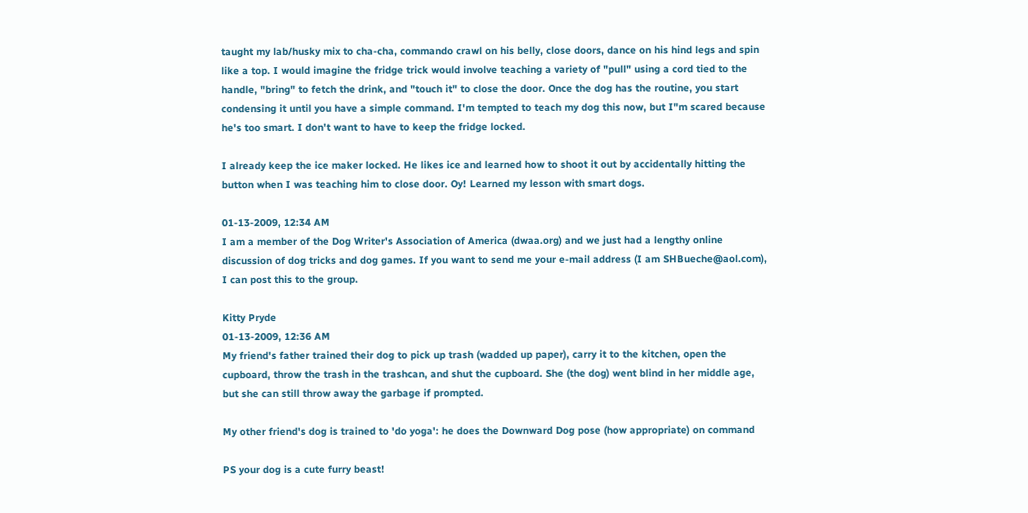taught my lab/husky mix to cha-cha, commando crawl on his belly, close doors, dance on his hind legs and spin like a top. I would imagine the fridge trick would involve teaching a variety of "pull" using a cord tied to the handle, "bring" to fetch the drink, and "touch it" to close the door. Once the dog has the routine, you start condensing it until you have a simple command. I'm tempted to teach my dog this now, but I"m scared because he's too smart. I don't want to have to keep the fridge locked.

I already keep the ice maker locked. He likes ice and learned how to shoot it out by accidentally hitting the button when I was teaching him to close door. Oy! Learned my lesson with smart dogs.

01-13-2009, 12:34 AM
I am a member of the Dog Writer's Association of America (dwaa.org) and we just had a lengthy online discussion of dog tricks and dog games. If you want to send me your e-mail address (I am SHBueche@aol.com), I can post this to the group.

Kitty Pryde
01-13-2009, 12:36 AM
My friend's father trained their dog to pick up trash (wadded up paper), carry it to the kitchen, open the cupboard, throw the trash in the trashcan, and shut the cupboard. She (the dog) went blind in her middle age, but she can still throw away the garbage if prompted.

My other friend's dog is trained to 'do yoga': he does the Downward Dog pose (how appropriate) on command

PS your dog is a cute furry beast!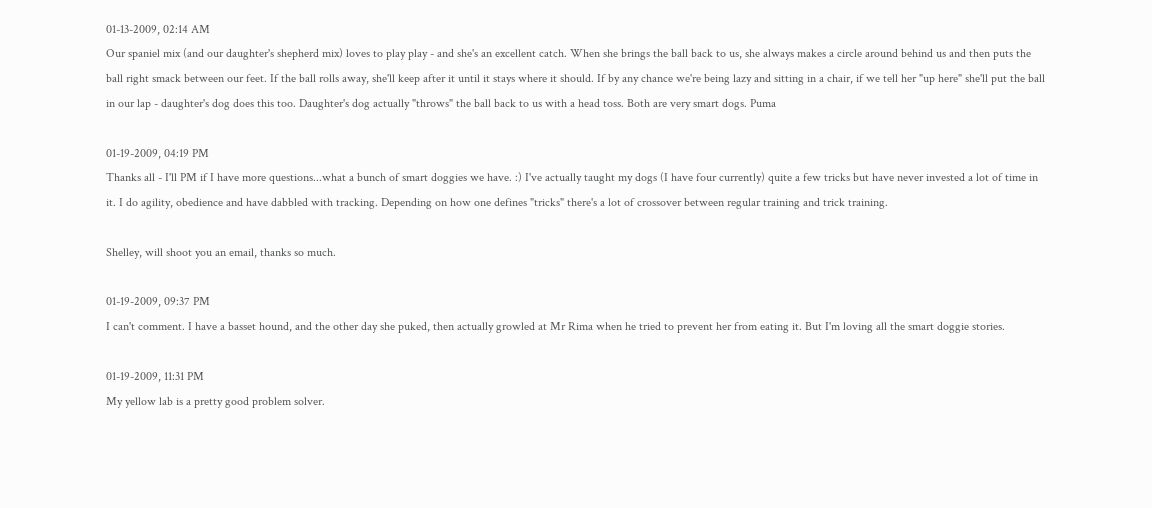01-13-2009, 02:14 AM
Our spaniel mix (and our daughter's shepherd mix) loves to play play - and she's an excellent catch. When she brings the ball back to us, she always makes a circle around behind us and then puts the ball right smack between our feet. If the ball rolls away, she'll keep after it until it stays where it should. If by any chance we're being lazy and sitting in a chair, if we tell her "up here" she'll put the ball in our lap - daughter's dog does this too. Daughter's dog actually "throws" the ball back to us with a head toss. Both are very smart dogs. Puma

01-19-2009, 04:19 PM
Thanks all - I'll PM if I have more questions...what a bunch of smart doggies we have. :) I've actually taught my dogs (I have four currently) quite a few tricks but have never invested a lot of time in it. I do agility, obedience and have dabbled with tracking. Depending on how one defines "tricks" there's a lot of crossover between regular training and trick training.

Shelley, will shoot you an email, thanks so much.

01-19-2009, 09:37 PM
I can't comment. I have a basset hound, and the other day she puked, then actually growled at Mr Rima when he tried to prevent her from eating it. But I'm loving all the smart doggie stories.

01-19-2009, 11:31 PM
My yellow lab is a pretty good problem solver.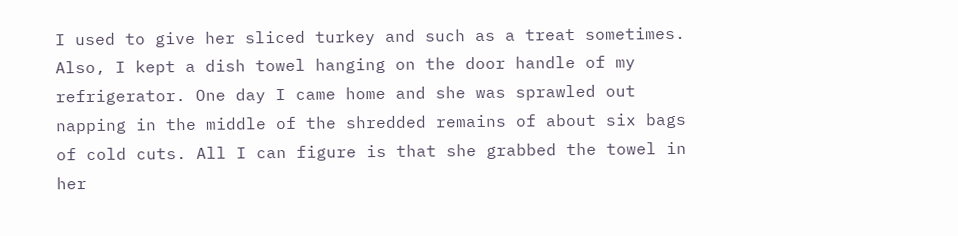I used to give her sliced turkey and such as a treat sometimes. Also, I kept a dish towel hanging on the door handle of my refrigerator. One day I came home and she was sprawled out napping in the middle of the shredded remains of about six bags of cold cuts. All I can figure is that she grabbed the towel in her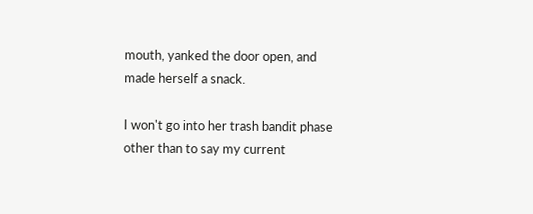mouth, yanked the door open, and made herself a snack.

I won't go into her trash bandit phase other than to say my current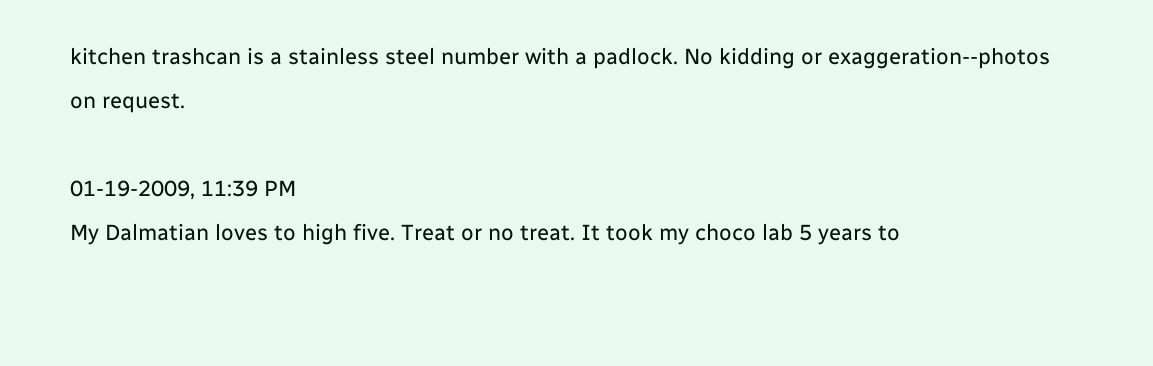kitchen trashcan is a stainless steel number with a padlock. No kidding or exaggeration--photos on request.

01-19-2009, 11:39 PM
My Dalmatian loves to high five. Treat or no treat. It took my choco lab 5 years to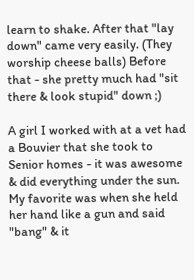learn to shake. After that "lay down" came very easily. (They worship cheese balls) Before that - she pretty much had "sit there & look stupid" down ;)

A girl I worked with at a vet had a Bouvier that she took to Senior homes - it was awesome & did everything under the sun. My favorite was when she held her hand like a gun and said "bang" & it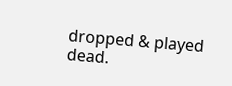dropped & played dead.